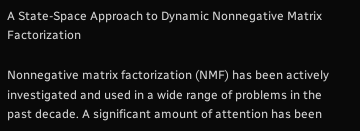A State-Space Approach to Dynamic Nonnegative Matrix Factorization

Nonnegative matrix factorization (NMF) has been actively investigated and used in a wide range of problems in the past decade. A significant amount of attention has been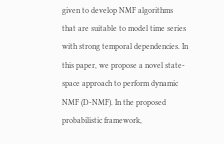given to develop NMF algorithms that are suitable to model time series with strong temporal dependencies. In this paper, we propose a novel state-space approach to perform dynamic NMF (D-NMF). In the proposed probabilistic framework,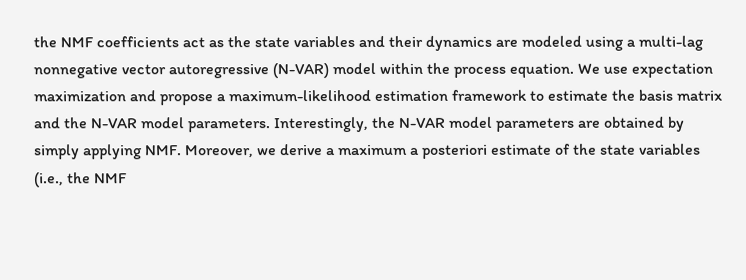the NMF coefficients act as the state variables and their dynamics are modeled using a multi-lag nonnegative vector autoregressive (N-VAR) model within the process equation. We use expectation maximization and propose a maximum-likelihood estimation framework to estimate the basis matrix and the N-VAR model parameters. Interestingly, the N-VAR model parameters are obtained by simply applying NMF. Moreover, we derive a maximum a posteriori estimate of the state variables (i.e., the NMF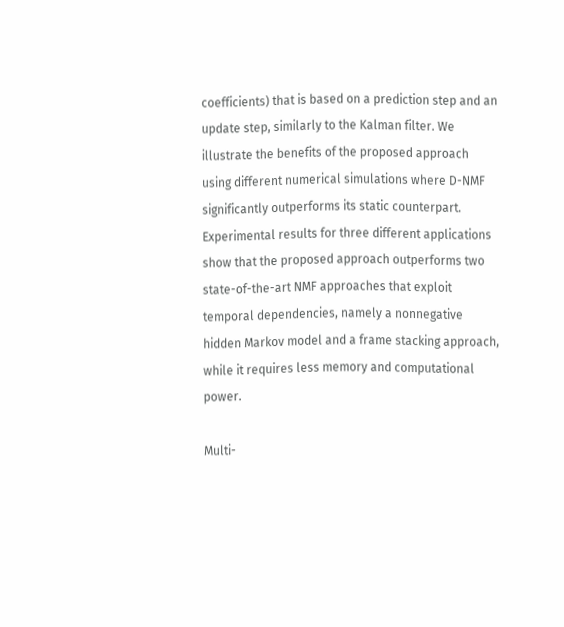coefficients) that is based on a prediction step and an update step, similarly to the Kalman filter. We illustrate the benefits of the proposed approach using different numerical simulations where D-NMF significantly outperforms its static counterpart. Experimental results for three different applications show that the proposed approach outperforms two state-of-the-art NMF approaches that exploit temporal dependencies, namely a nonnegative hidden Markov model and a frame stacking approach, while it requires less memory and computational power.

Multi-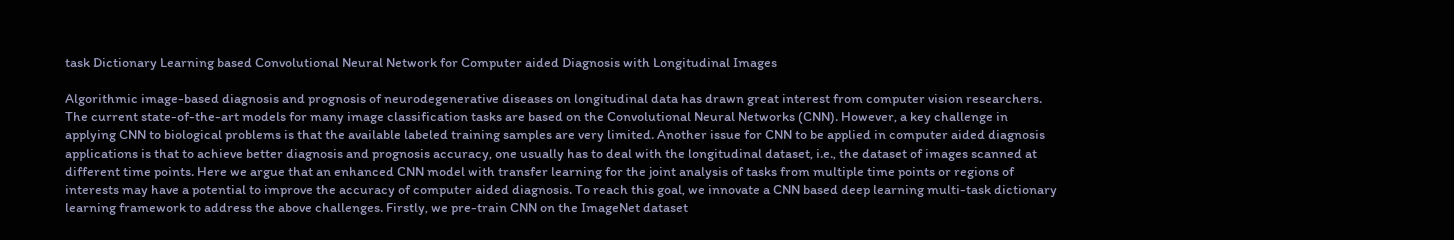task Dictionary Learning based Convolutional Neural Network for Computer aided Diagnosis with Longitudinal Images

Algorithmic image-based diagnosis and prognosis of neurodegenerative diseases on longitudinal data has drawn great interest from computer vision researchers. The current state-of-the-art models for many image classification tasks are based on the Convolutional Neural Networks (CNN). However, a key challenge in applying CNN to biological problems is that the available labeled training samples are very limited. Another issue for CNN to be applied in computer aided diagnosis applications is that to achieve better diagnosis and prognosis accuracy, one usually has to deal with the longitudinal dataset, i.e., the dataset of images scanned at different time points. Here we argue that an enhanced CNN model with transfer learning for the joint analysis of tasks from multiple time points or regions of interests may have a potential to improve the accuracy of computer aided diagnosis. To reach this goal, we innovate a CNN based deep learning multi-task dictionary learning framework to address the above challenges. Firstly, we pre-train CNN on the ImageNet dataset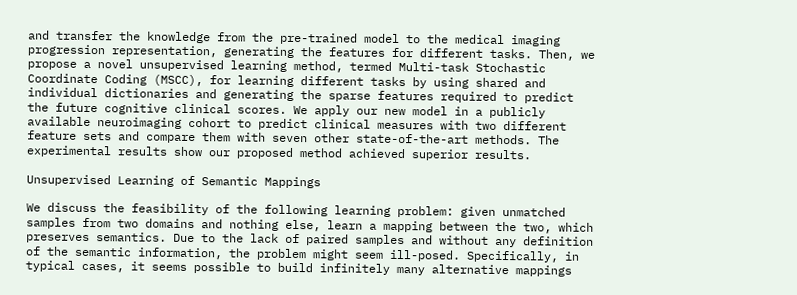and transfer the knowledge from the pre-trained model to the medical imaging progression representation, generating the features for different tasks. Then, we propose a novel unsupervised learning method, termed Multi-task Stochastic Coordinate Coding (MSCC), for learning different tasks by using shared and individual dictionaries and generating the sparse features required to predict the future cognitive clinical scores. We apply our new model in a publicly available neuroimaging cohort to predict clinical measures with two different feature sets and compare them with seven other state-of-the-art methods. The experimental results show our proposed method achieved superior results.

Unsupervised Learning of Semantic Mappings

We discuss the feasibility of the following learning problem: given unmatched samples from two domains and nothing else, learn a mapping between the two, which preserves semantics. Due to the lack of paired samples and without any definition of the semantic information, the problem might seem ill-posed. Specifically, in typical cases, it seems possible to build infinitely many alternative mappings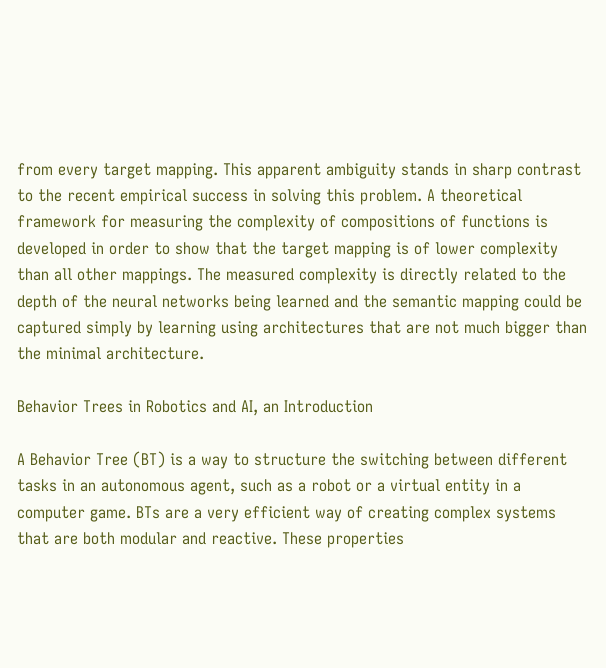from every target mapping. This apparent ambiguity stands in sharp contrast to the recent empirical success in solving this problem. A theoretical framework for measuring the complexity of compositions of functions is developed in order to show that the target mapping is of lower complexity than all other mappings. The measured complexity is directly related to the depth of the neural networks being learned and the semantic mapping could be captured simply by learning using architectures that are not much bigger than the minimal architecture.

Behavior Trees in Robotics and AI, an Introduction

A Behavior Tree (BT) is a way to structure the switching between different tasks in an autonomous agent, such as a robot or a virtual entity in a computer game. BTs are a very efficient way of creating complex systems that are both modular and reactive. These properties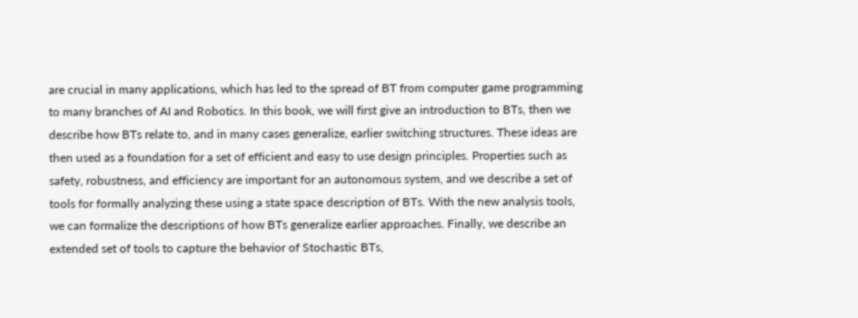are crucial in many applications, which has led to the spread of BT from computer game programming to many branches of AI and Robotics. In this book, we will first give an introduction to BTs, then we describe how BTs relate to, and in many cases generalize, earlier switching structures. These ideas are then used as a foundation for a set of efficient and easy to use design principles. Properties such as safety, robustness, and efficiency are important for an autonomous system, and we describe a set of tools for formally analyzing these using a state space description of BTs. With the new analysis tools, we can formalize the descriptions of how BTs generalize earlier approaches. Finally, we describe an extended set of tools to capture the behavior of Stochastic BTs,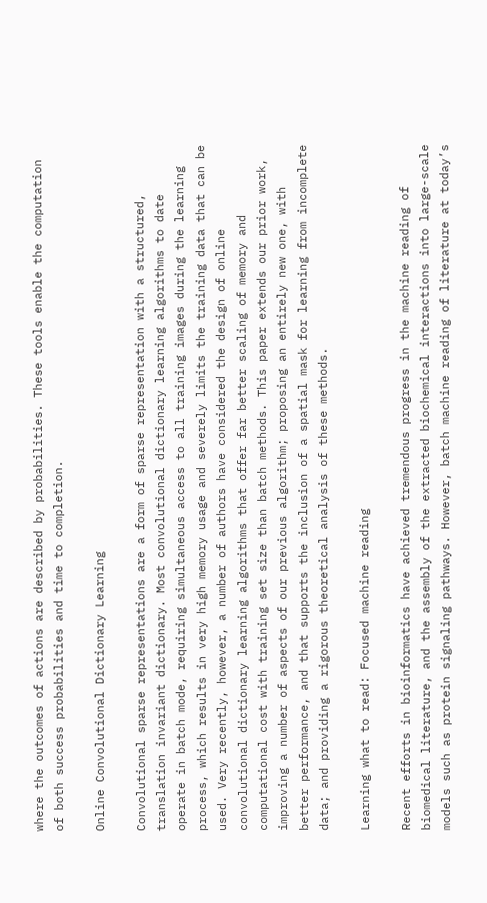where the outcomes of actions are described by probabilities. These tools enable the computation of both success probabilities and time to completion.

Online Convolutional Dictionary Learning

Convolutional sparse representations are a form of sparse representation with a structured, translation invariant dictionary. Most convolutional dictionary learning algorithms to date operate in batch mode, requiring simultaneous access to all training images during the learning process, which results in very high memory usage and severely limits the training data that can be used. Very recently, however, a number of authors have considered the design of online convolutional dictionary learning algorithms that offer far better scaling of memory and computational cost with training set size than batch methods. This paper extends our prior work, improving a number of aspects of our previous algorithm; proposing an entirely new one, with better performance, and that supports the inclusion of a spatial mask for learning from incomplete data; and providing a rigorous theoretical analysis of these methods.

Learning what to read: Focused machine reading

Recent efforts in bioinformatics have achieved tremendous progress in the machine reading of biomedical literature, and the assembly of the extracted biochemical interactions into large-scale models such as protein signaling pathways. However, batch machine reading of literature at today’s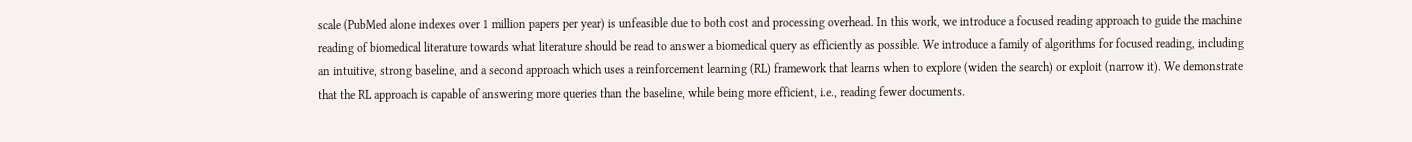scale (PubMed alone indexes over 1 million papers per year) is unfeasible due to both cost and processing overhead. In this work, we introduce a focused reading approach to guide the machine reading of biomedical literature towards what literature should be read to answer a biomedical query as efficiently as possible. We introduce a family of algorithms for focused reading, including an intuitive, strong baseline, and a second approach which uses a reinforcement learning (RL) framework that learns when to explore (widen the search) or exploit (narrow it). We demonstrate that the RL approach is capable of answering more queries than the baseline, while being more efficient, i.e., reading fewer documents.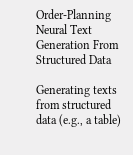Order-Planning Neural Text Generation From Structured Data

Generating texts from structured data (e.g., a table)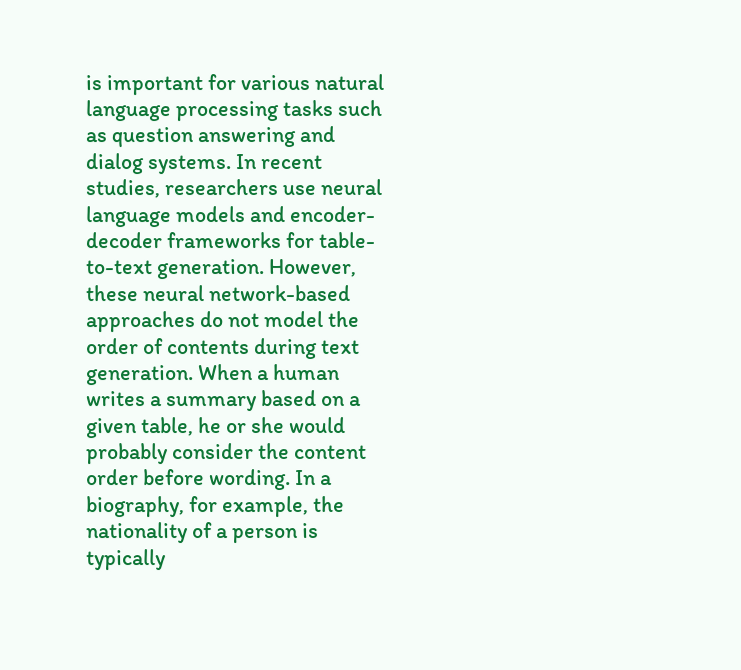is important for various natural language processing tasks such as question answering and dialog systems. In recent studies, researchers use neural language models and encoder-decoder frameworks for table-to-text generation. However, these neural network-based approaches do not model the order of contents during text generation. When a human writes a summary based on a given table, he or she would probably consider the content order before wording. In a biography, for example, the nationality of a person is typically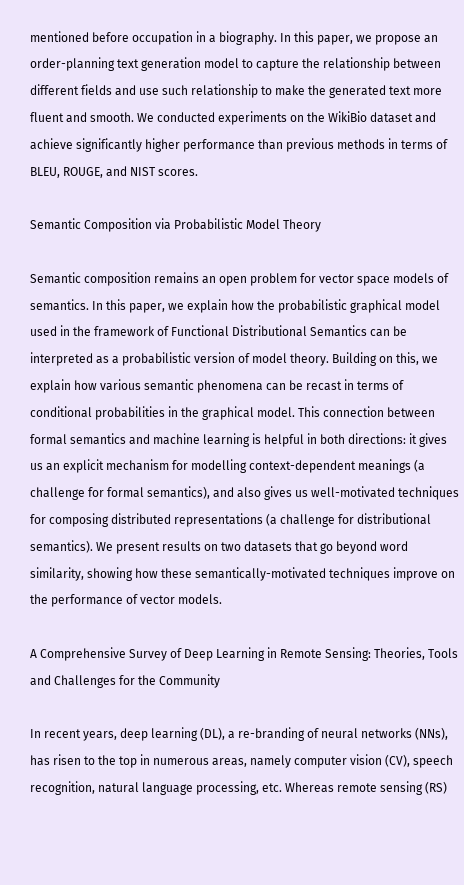mentioned before occupation in a biography. In this paper, we propose an order-planning text generation model to capture the relationship between different fields and use such relationship to make the generated text more fluent and smooth. We conducted experiments on the WikiBio dataset and achieve significantly higher performance than previous methods in terms of BLEU, ROUGE, and NIST scores.

Semantic Composition via Probabilistic Model Theory

Semantic composition remains an open problem for vector space models of semantics. In this paper, we explain how the probabilistic graphical model used in the framework of Functional Distributional Semantics can be interpreted as a probabilistic version of model theory. Building on this, we explain how various semantic phenomena can be recast in terms of conditional probabilities in the graphical model. This connection between formal semantics and machine learning is helpful in both directions: it gives us an explicit mechanism for modelling context-dependent meanings (a challenge for formal semantics), and also gives us well-motivated techniques for composing distributed representations (a challenge for distributional semantics). We present results on two datasets that go beyond word similarity, showing how these semantically-motivated techniques improve on the performance of vector models.

A Comprehensive Survey of Deep Learning in Remote Sensing: Theories, Tools and Challenges for the Community

In recent years, deep learning (DL), a re-branding of neural networks (NNs), has risen to the top in numerous areas, namely computer vision (CV), speech recognition, natural language processing, etc. Whereas remote sensing (RS)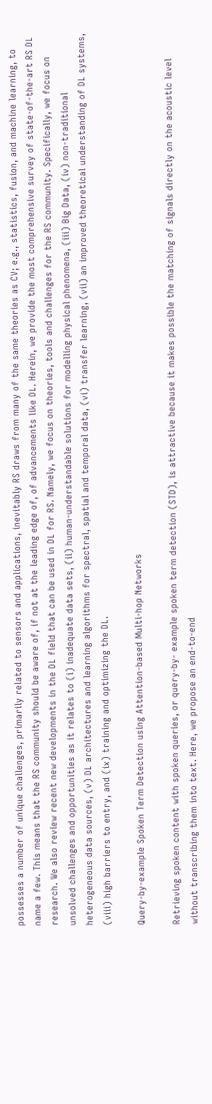possesses a number of unique challenges, primarily related to sensors and applications, inevitably RS draws from many of the same theories as CV; e.g., statistics, fusion, and machine learning, to name a few. This means that the RS community should be aware of, if not at the leading edge of, of advancements like DL. Herein, we provide the most comprehensive survey of state-of-the-art RS DL research. We also review recent new developments in the DL field that can be used in DL for RS. Namely, we focus on theories, tools and challenges for the RS community. Specifically, we focus on unsolved challenges and opportunities as it relates to (i) inadequate data sets, (ii) human-understandable solutions for modelling physical phenomena, (iii) Big Data, (iv) non-traditional heterogeneous data sources, (v) DL architectures and learning algorithms for spectral, spatial and temporal data, (vi) transfer learning, (vii) an improved theoretical understanding of DL systems, (viii) high barriers to entry, and (ix) training and optimizing the DL.

Query-by-example Spoken Term Detection using Attention-based Multi-hop Networks

Retrieving spoken content with spoken queries, or query-by- example spoken term detection (STD), is attractive because it makes possible the matching of signals directly on the acoustic level without transcribing them into text. Here, we propose an end-to-end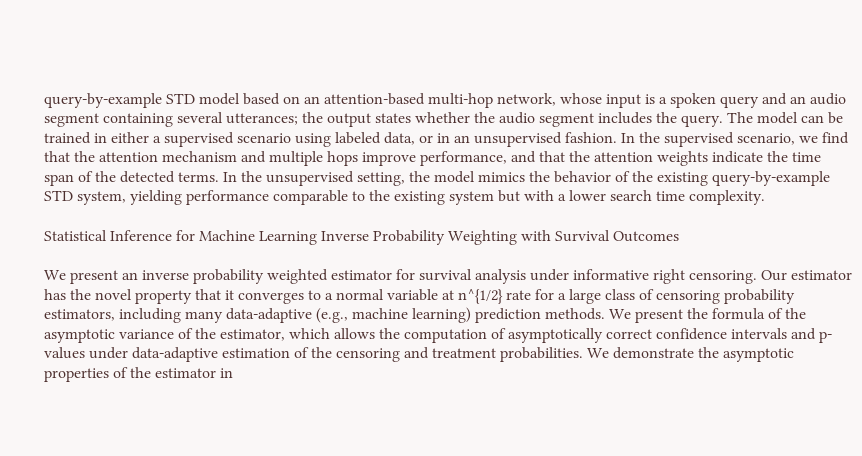query-by-example STD model based on an attention-based multi-hop network, whose input is a spoken query and an audio segment containing several utterances; the output states whether the audio segment includes the query. The model can be trained in either a supervised scenario using labeled data, or in an unsupervised fashion. In the supervised scenario, we find that the attention mechanism and multiple hops improve performance, and that the attention weights indicate the time span of the detected terms. In the unsupervised setting, the model mimics the behavior of the existing query-by-example STD system, yielding performance comparable to the existing system but with a lower search time complexity.

Statistical Inference for Machine Learning Inverse Probability Weighting with Survival Outcomes

We present an inverse probability weighted estimator for survival analysis under informative right censoring. Our estimator has the novel property that it converges to a normal variable at n^{1/2} rate for a large class of censoring probability estimators, including many data-adaptive (e.g., machine learning) prediction methods. We present the formula of the asymptotic variance of the estimator, which allows the computation of asymptotically correct confidence intervals and p-values under data-adaptive estimation of the censoring and treatment probabilities. We demonstrate the asymptotic properties of the estimator in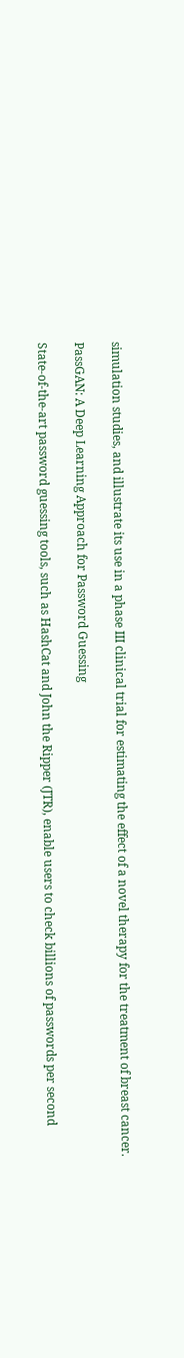simulation studies, and illustrate its use in a phase III clinical trial for estimating the effect of a novel therapy for the treatment of breast cancer.

PassGAN: A Deep Learning Approach for Password Guessing

State-of-the-art password guessing tools, such as HashCat and John the Ripper (JTR), enable users to check billions of passwords per second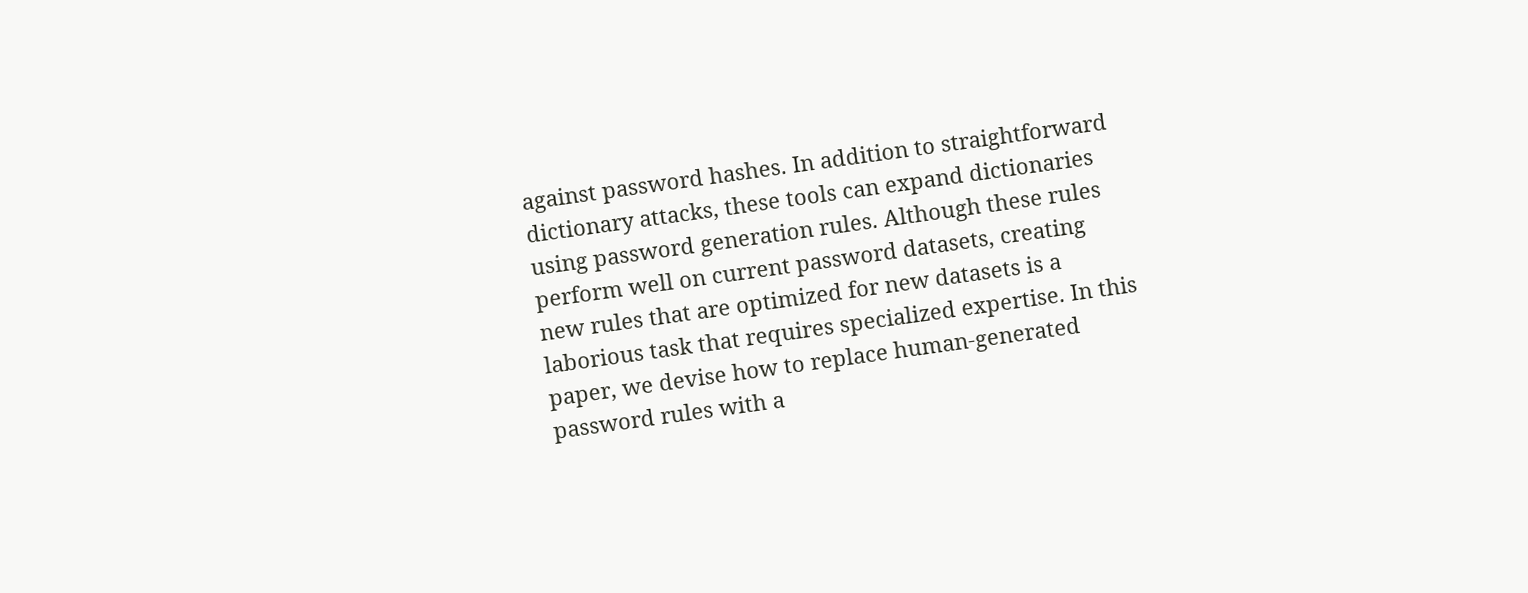against password hashes. In addition to straightforward dictionary attacks, these tools can expand dictionaries using password generation rules. Although these rules perform well on current password datasets, creating new rules that are optimized for new datasets is a laborious task that requires specialized expertise. In this paper, we devise how to replace human-generated password rules with a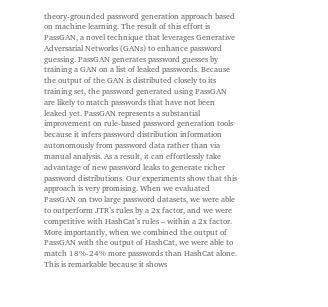theory-grounded password generation approach based on machine learning. The result of this effort is PassGAN, a novel technique that leverages Generative Adversarial Networks (GANs) to enhance password guessing. PassGAN generates password guesses by training a GAN on a list of leaked passwords. Because the output of the GAN is distributed closely to its training set, the password generated using PassGAN are likely to match passwords that have not been leaked yet. PassGAN represents a substantial improvement on rule-based password generation tools because it infers password distribution information autonomously from password data rather than via manual analysis. As a result, it can effortlessly take advantage of new password leaks to generate richer password distributions. Our experiments show that this approach is very promising. When we evaluated PassGAN on two large password datasets, we were able to outperform JTR’s rules by a 2x factor, and we were competitive with HashCat’s rules – within a 2x factor. More importantly, when we combined the output of PassGAN with the output of HashCat, we were able to match 18%-24% more passwords than HashCat alone. This is remarkable because it shows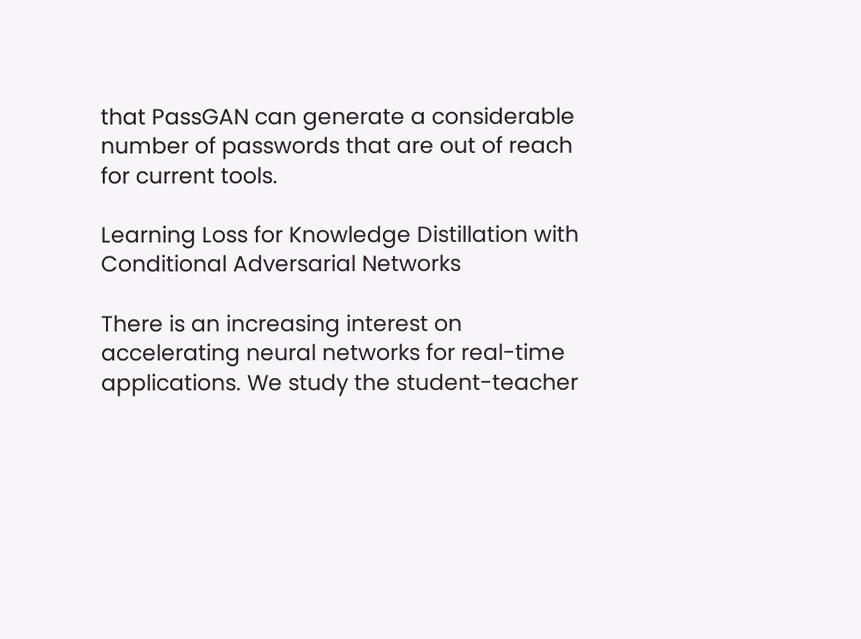that PassGAN can generate a considerable number of passwords that are out of reach for current tools.

Learning Loss for Knowledge Distillation with Conditional Adversarial Networks

There is an increasing interest on accelerating neural networks for real-time applications. We study the student-teacher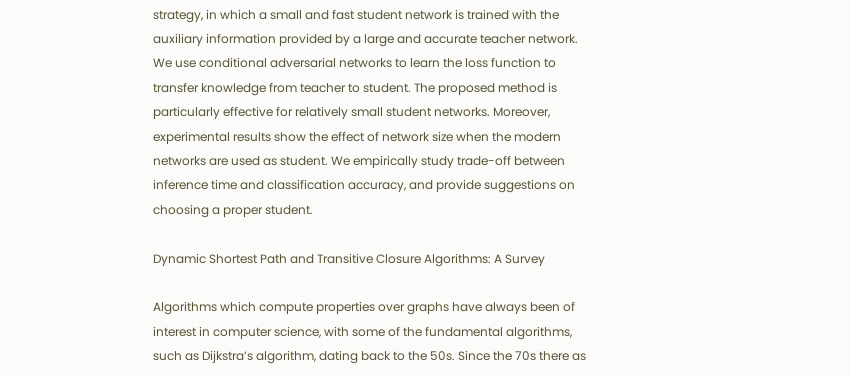strategy, in which a small and fast student network is trained with the auxiliary information provided by a large and accurate teacher network. We use conditional adversarial networks to learn the loss function to transfer knowledge from teacher to student. The proposed method is particularly effective for relatively small student networks. Moreover, experimental results show the effect of network size when the modern networks are used as student. We empirically study trade-off between inference time and classification accuracy, and provide suggestions on choosing a proper student.

Dynamic Shortest Path and Transitive Closure Algorithms: A Survey

Algorithms which compute properties over graphs have always been of interest in computer science, with some of the fundamental algorithms, such as Dijkstra’s algorithm, dating back to the 50s. Since the 70s there as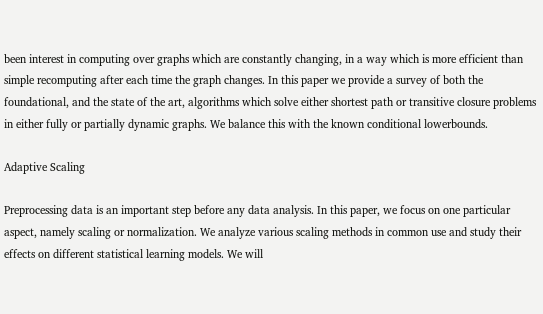been interest in computing over graphs which are constantly changing, in a way which is more efficient than simple recomputing after each time the graph changes. In this paper we provide a survey of both the foundational, and the state of the art, algorithms which solve either shortest path or transitive closure problems in either fully or partially dynamic graphs. We balance this with the known conditional lowerbounds.

Adaptive Scaling

Preprocessing data is an important step before any data analysis. In this paper, we focus on one particular aspect, namely scaling or normalization. We analyze various scaling methods in common use and study their effects on different statistical learning models. We will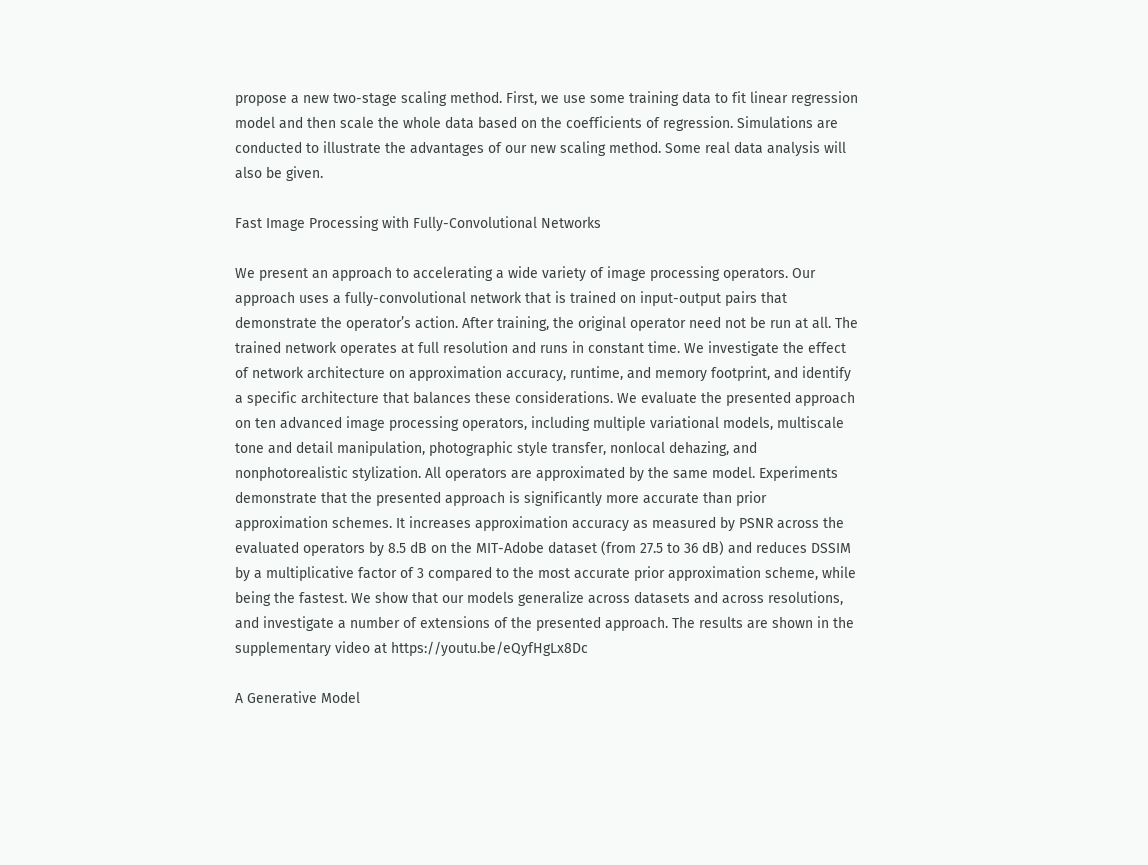propose a new two-stage scaling method. First, we use some training data to fit linear regression model and then scale the whole data based on the coefficients of regression. Simulations are conducted to illustrate the advantages of our new scaling method. Some real data analysis will also be given.

Fast Image Processing with Fully-Convolutional Networks

We present an approach to accelerating a wide variety of image processing operators. Our approach uses a fully-convolutional network that is trained on input-output pairs that demonstrate the operator’s action. After training, the original operator need not be run at all. The trained network operates at full resolution and runs in constant time. We investigate the effect of network architecture on approximation accuracy, runtime, and memory footprint, and identify a specific architecture that balances these considerations. We evaluate the presented approach on ten advanced image processing operators, including multiple variational models, multiscale tone and detail manipulation, photographic style transfer, nonlocal dehazing, and nonphotorealistic stylization. All operators are approximated by the same model. Experiments demonstrate that the presented approach is significantly more accurate than prior approximation schemes. It increases approximation accuracy as measured by PSNR across the evaluated operators by 8.5 dB on the MIT-Adobe dataset (from 27.5 to 36 dB) and reduces DSSIM by a multiplicative factor of 3 compared to the most accurate prior approximation scheme, while being the fastest. We show that our models generalize across datasets and across resolutions, and investigate a number of extensions of the presented approach. The results are shown in the supplementary video at https://youtu.be/eQyfHgLx8Dc

A Generative Model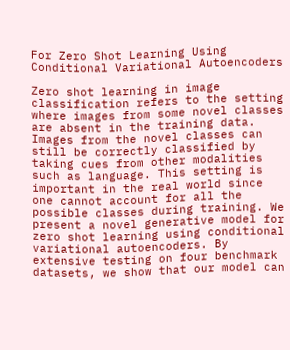For Zero Shot Learning Using Conditional Variational Autoencoders

Zero shot learning in image classification refers to the setting where images from some novel classes are absent in the training data. Images from the novel classes can still be correctly classified by taking cues from other modalities such as language. This setting is important in the real world since one cannot account for all the possible classes during training. We present a novel generative model for zero shot learning using conditional variational autoencoders. By extensive testing on four benchmark datasets, we show that our model can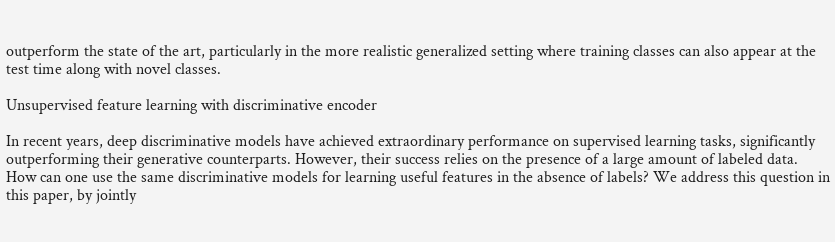outperform the state of the art, particularly in the more realistic generalized setting where training classes can also appear at the test time along with novel classes.

Unsupervised feature learning with discriminative encoder

In recent years, deep discriminative models have achieved extraordinary performance on supervised learning tasks, significantly outperforming their generative counterparts. However, their success relies on the presence of a large amount of labeled data. How can one use the same discriminative models for learning useful features in the absence of labels? We address this question in this paper, by jointly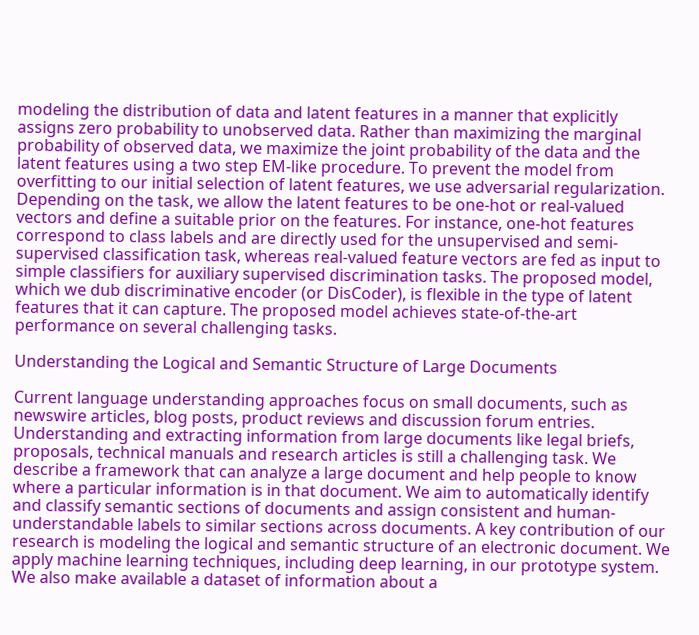modeling the distribution of data and latent features in a manner that explicitly assigns zero probability to unobserved data. Rather than maximizing the marginal probability of observed data, we maximize the joint probability of the data and the latent features using a two step EM-like procedure. To prevent the model from overfitting to our initial selection of latent features, we use adversarial regularization. Depending on the task, we allow the latent features to be one-hot or real-valued vectors and define a suitable prior on the features. For instance, one-hot features correspond to class labels and are directly used for the unsupervised and semi-supervised classification task, whereas real-valued feature vectors are fed as input to simple classifiers for auxiliary supervised discrimination tasks. The proposed model, which we dub discriminative encoder (or DisCoder), is flexible in the type of latent features that it can capture. The proposed model achieves state-of-the-art performance on several challenging tasks.

Understanding the Logical and Semantic Structure of Large Documents

Current language understanding approaches focus on small documents, such as newswire articles, blog posts, product reviews and discussion forum entries. Understanding and extracting information from large documents like legal briefs, proposals, technical manuals and research articles is still a challenging task. We describe a framework that can analyze a large document and help people to know where a particular information is in that document. We aim to automatically identify and classify semantic sections of documents and assign consistent and human-understandable labels to similar sections across documents. A key contribution of our research is modeling the logical and semantic structure of an electronic document. We apply machine learning techniques, including deep learning, in our prototype system. We also make available a dataset of information about a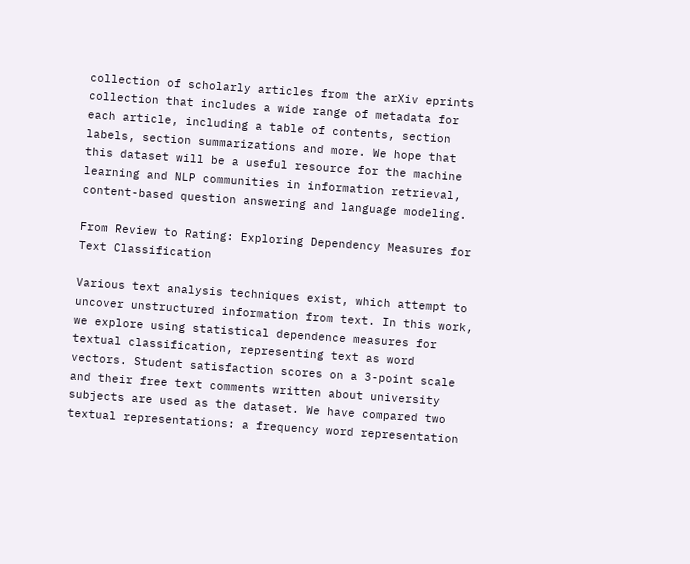collection of scholarly articles from the arXiv eprints collection that includes a wide range of metadata for each article, including a table of contents, section labels, section summarizations and more. We hope that this dataset will be a useful resource for the machine learning and NLP communities in information retrieval, content-based question answering and language modeling.

From Review to Rating: Exploring Dependency Measures for Text Classification

Various text analysis techniques exist, which attempt to uncover unstructured information from text. In this work, we explore using statistical dependence measures for textual classification, representing text as word vectors. Student satisfaction scores on a 3-point scale and their free text comments written about university subjects are used as the dataset. We have compared two textual representations: a frequency word representation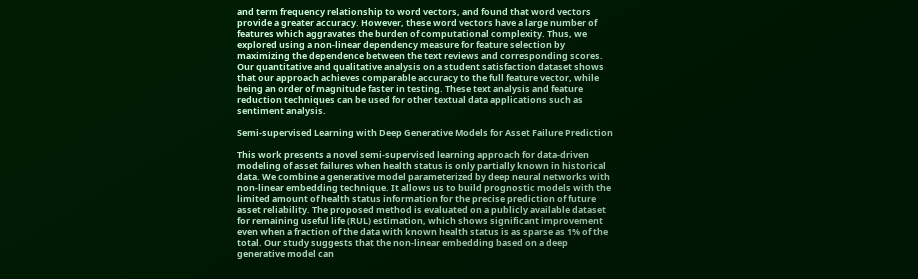and term frequency relationship to word vectors, and found that word vectors provide a greater accuracy. However, these word vectors have a large number of features which aggravates the burden of computational complexity. Thus, we explored using a non-linear dependency measure for feature selection by maximizing the dependence between the text reviews and corresponding scores. Our quantitative and qualitative analysis on a student satisfaction dataset shows that our approach achieves comparable accuracy to the full feature vector, while being an order of magnitude faster in testing. These text analysis and feature reduction techniques can be used for other textual data applications such as sentiment analysis.

Semi-supervised Learning with Deep Generative Models for Asset Failure Prediction

This work presents a novel semi-supervised learning approach for data-driven modeling of asset failures when health status is only partially known in historical data. We combine a generative model parameterized by deep neural networks with non-linear embedding technique. It allows us to build prognostic models with the limited amount of health status information for the precise prediction of future asset reliability. The proposed method is evaluated on a publicly available dataset for remaining useful life (RUL) estimation, which shows significant improvement even when a fraction of the data with known health status is as sparse as 1% of the total. Our study suggests that the non-linear embedding based on a deep generative model can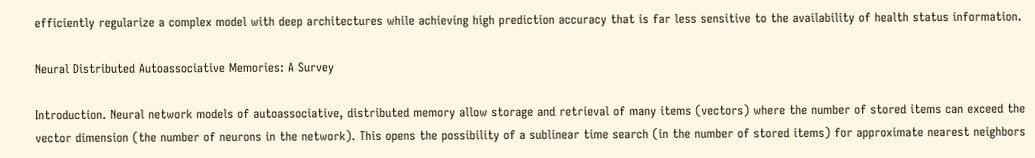efficiently regularize a complex model with deep architectures while achieving high prediction accuracy that is far less sensitive to the availability of health status information.

Neural Distributed Autoassociative Memories: A Survey

Introduction. Neural network models of autoassociative, distributed memory allow storage and retrieval of many items (vectors) where the number of stored items can exceed the vector dimension (the number of neurons in the network). This opens the possibility of a sublinear time search (in the number of stored items) for approximate nearest neighbors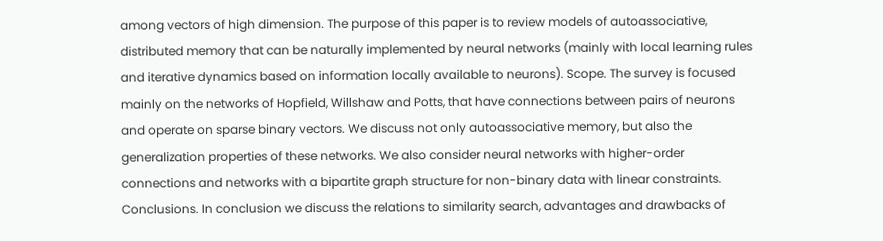among vectors of high dimension. The purpose of this paper is to review models of autoassociative, distributed memory that can be naturally implemented by neural networks (mainly with local learning rules and iterative dynamics based on information locally available to neurons). Scope. The survey is focused mainly on the networks of Hopfield, Willshaw and Potts, that have connections between pairs of neurons and operate on sparse binary vectors. We discuss not only autoassociative memory, but also the generalization properties of these networks. We also consider neural networks with higher-order connections and networks with a bipartite graph structure for non-binary data with linear constraints. Conclusions. In conclusion we discuss the relations to similarity search, advantages and drawbacks of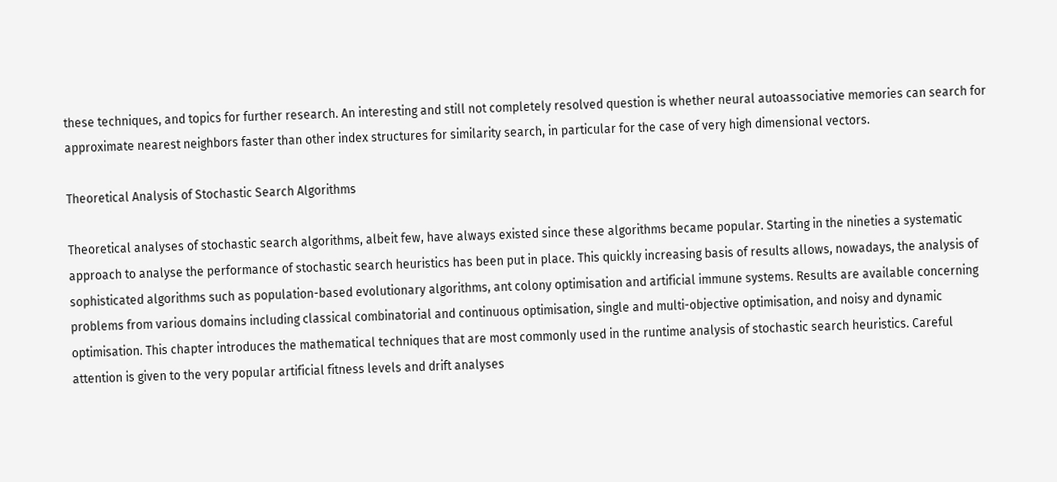these techniques, and topics for further research. An interesting and still not completely resolved question is whether neural autoassociative memories can search for approximate nearest neighbors faster than other index structures for similarity search, in particular for the case of very high dimensional vectors.

Theoretical Analysis of Stochastic Search Algorithms

Theoretical analyses of stochastic search algorithms, albeit few, have always existed since these algorithms became popular. Starting in the nineties a systematic approach to analyse the performance of stochastic search heuristics has been put in place. This quickly increasing basis of results allows, nowadays, the analysis of sophisticated algorithms such as population-based evolutionary algorithms, ant colony optimisation and artificial immune systems. Results are available concerning problems from various domains including classical combinatorial and continuous optimisation, single and multi-objective optimisation, and noisy and dynamic optimisation. This chapter introduces the mathematical techniques that are most commonly used in the runtime analysis of stochastic search heuristics. Careful attention is given to the very popular artificial fitness levels and drift analyses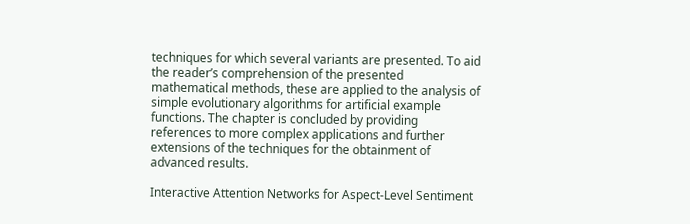techniques for which several variants are presented. To aid the reader’s comprehension of the presented mathematical methods, these are applied to the analysis of simple evolutionary algorithms for artificial example functions. The chapter is concluded by providing references to more complex applications and further extensions of the techniques for the obtainment of advanced results.

Interactive Attention Networks for Aspect-Level Sentiment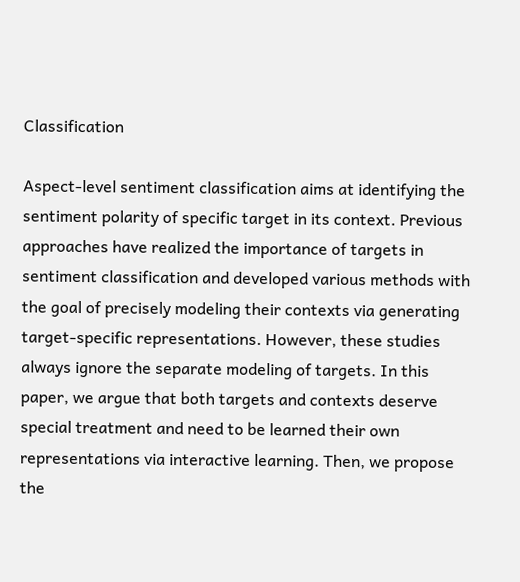Classification

Aspect-level sentiment classification aims at identifying the sentiment polarity of specific target in its context. Previous approaches have realized the importance of targets in sentiment classification and developed various methods with the goal of precisely modeling their contexts via generating target-specific representations. However, these studies always ignore the separate modeling of targets. In this paper, we argue that both targets and contexts deserve special treatment and need to be learned their own representations via interactive learning. Then, we propose the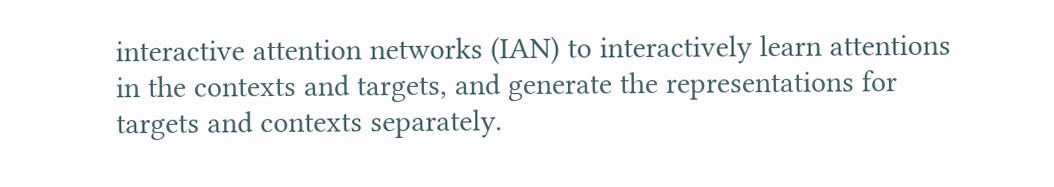interactive attention networks (IAN) to interactively learn attentions in the contexts and targets, and generate the representations for targets and contexts separately.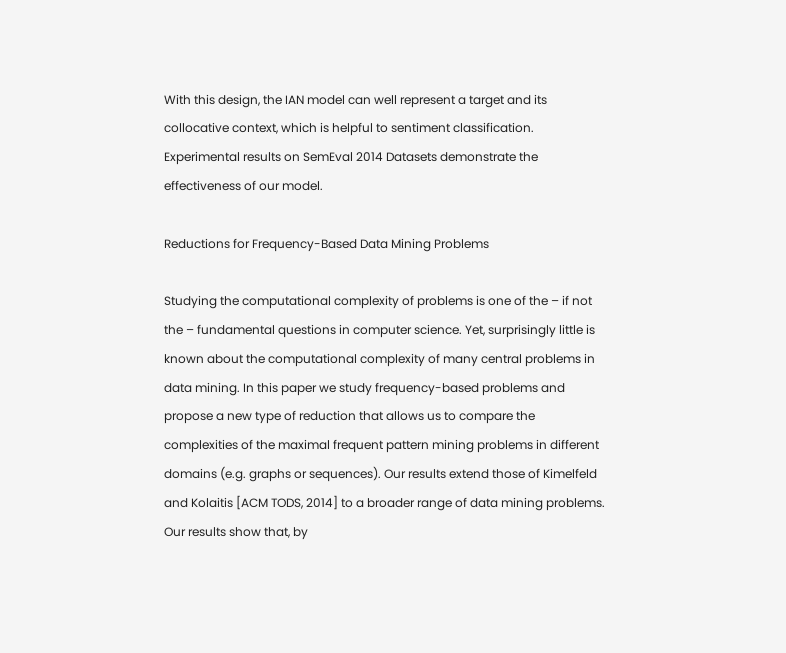With this design, the IAN model can well represent a target and its collocative context, which is helpful to sentiment classification. Experimental results on SemEval 2014 Datasets demonstrate the effectiveness of our model.

Reductions for Frequency-Based Data Mining Problems

Studying the computational complexity of problems is one of the – if not the – fundamental questions in computer science. Yet, surprisingly little is known about the computational complexity of many central problems in data mining. In this paper we study frequency-based problems and propose a new type of reduction that allows us to compare the complexities of the maximal frequent pattern mining problems in different domains (e.g. graphs or sequences). Our results extend those of Kimelfeld and Kolaitis [ACM TODS, 2014] to a broader range of data mining problems. Our results show that, by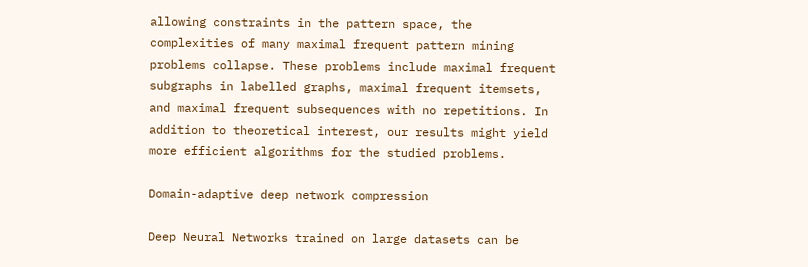allowing constraints in the pattern space, the complexities of many maximal frequent pattern mining problems collapse. These problems include maximal frequent subgraphs in labelled graphs, maximal frequent itemsets, and maximal frequent subsequences with no repetitions. In addition to theoretical interest, our results might yield more efficient algorithms for the studied problems.

Domain-adaptive deep network compression

Deep Neural Networks trained on large datasets can be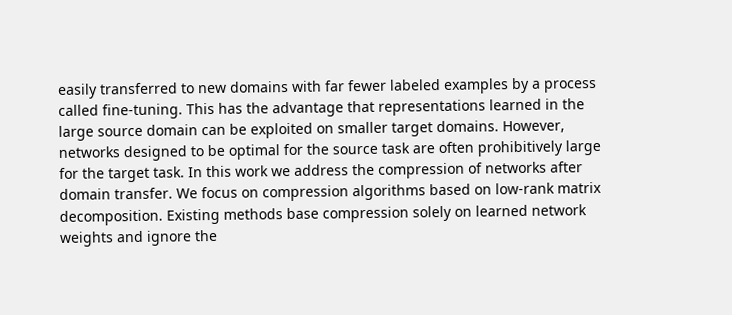easily transferred to new domains with far fewer labeled examples by a process called fine-tuning. This has the advantage that representations learned in the large source domain can be exploited on smaller target domains. However, networks designed to be optimal for the source task are often prohibitively large for the target task. In this work we address the compression of networks after domain transfer. We focus on compression algorithms based on low-rank matrix decomposition. Existing methods base compression solely on learned network weights and ignore the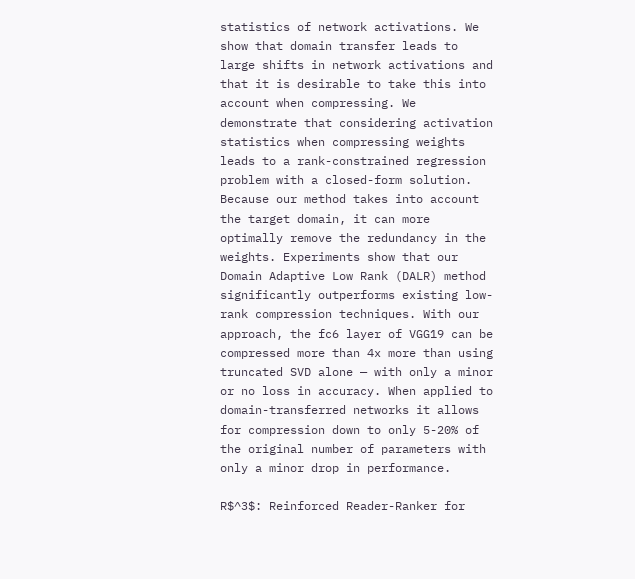statistics of network activations. We show that domain transfer leads to large shifts in network activations and that it is desirable to take this into account when compressing. We demonstrate that considering activation statistics when compressing weights leads to a rank-constrained regression problem with a closed-form solution. Because our method takes into account the target domain, it can more optimally remove the redundancy in the weights. Experiments show that our Domain Adaptive Low Rank (DALR) method significantly outperforms existing low-rank compression techniques. With our approach, the fc6 layer of VGG19 can be compressed more than 4x more than using truncated SVD alone — with only a minor or no loss in accuracy. When applied to domain-transferred networks it allows for compression down to only 5-20% of the original number of parameters with only a minor drop in performance.

R$^3$: Reinforced Reader-Ranker for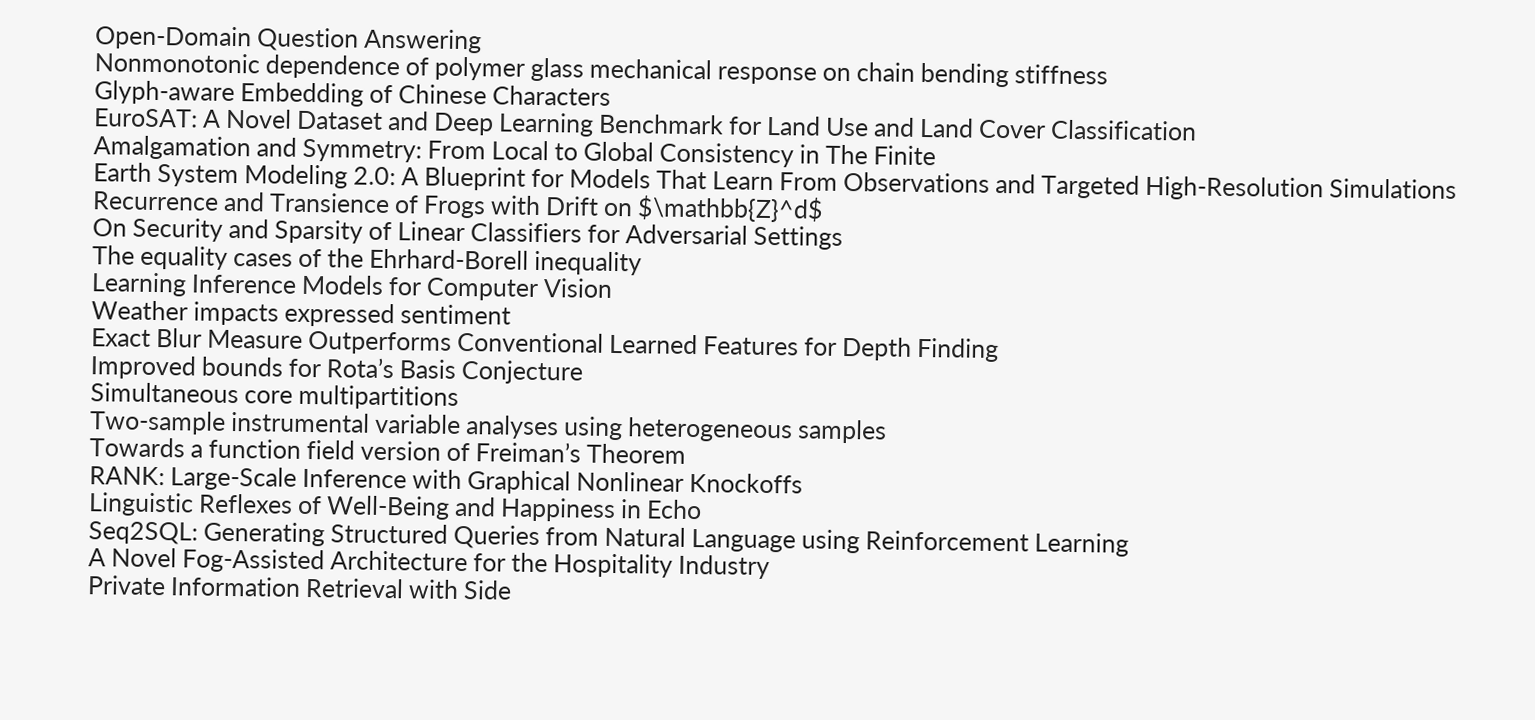Open-Domain Question Answering
Nonmonotonic dependence of polymer glass mechanical response on chain bending stiffness
Glyph-aware Embedding of Chinese Characters
EuroSAT: A Novel Dataset and Deep Learning Benchmark for Land Use and Land Cover Classification
Amalgamation and Symmetry: From Local to Global Consistency in The Finite
Earth System Modeling 2.0: A Blueprint for Models That Learn From Observations and Targeted High-Resolution Simulations
Recurrence and Transience of Frogs with Drift on $\mathbb{Z}^d$
On Security and Sparsity of Linear Classifiers for Adversarial Settings
The equality cases of the Ehrhard-Borell inequality
Learning Inference Models for Computer Vision
Weather impacts expressed sentiment
Exact Blur Measure Outperforms Conventional Learned Features for Depth Finding
Improved bounds for Rota’s Basis Conjecture
Simultaneous core multipartitions
Two-sample instrumental variable analyses using heterogeneous samples
Towards a function field version of Freiman’s Theorem
RANK: Large-Scale Inference with Graphical Nonlinear Knockoffs
Linguistic Reflexes of Well-Being and Happiness in Echo
Seq2SQL: Generating Structured Queries from Natural Language using Reinforcement Learning
A Novel Fog-Assisted Architecture for the Hospitality Industry
Private Information Retrieval with Side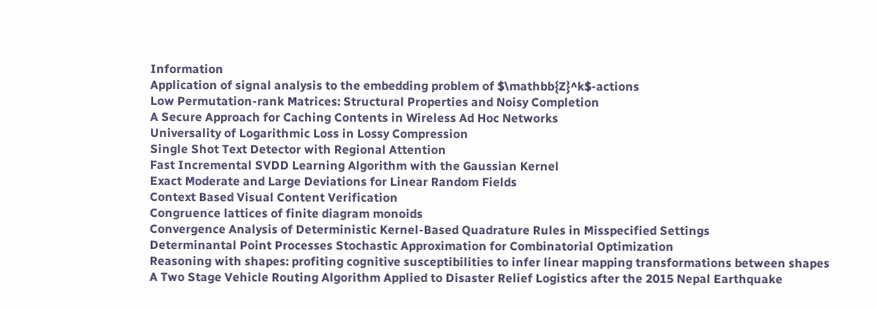Information
Application of signal analysis to the embedding problem of $\mathbb{Z}^k$-actions
Low Permutation-rank Matrices: Structural Properties and Noisy Completion
A Secure Approach for Caching Contents in Wireless Ad Hoc Networks
Universality of Logarithmic Loss in Lossy Compression
Single Shot Text Detector with Regional Attention
Fast Incremental SVDD Learning Algorithm with the Gaussian Kernel
Exact Moderate and Large Deviations for Linear Random Fields
Context Based Visual Content Verification
Congruence lattices of finite diagram monoids
Convergence Analysis of Deterministic Kernel-Based Quadrature Rules in Misspecified Settings
Determinantal Point Processes Stochastic Approximation for Combinatorial Optimization
Reasoning with shapes: profiting cognitive susceptibilities to infer linear mapping transformations between shapes
A Two Stage Vehicle Routing Algorithm Applied to Disaster Relief Logistics after the 2015 Nepal Earthquake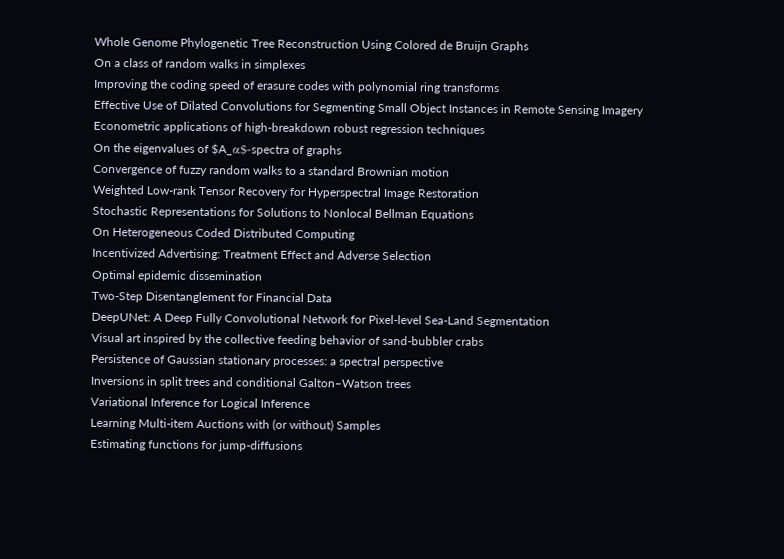Whole Genome Phylogenetic Tree Reconstruction Using Colored de Bruijn Graphs
On a class of random walks in simplexes
Improving the coding speed of erasure codes with polynomial ring transforms
Effective Use of Dilated Convolutions for Segmenting Small Object Instances in Remote Sensing Imagery
Econometric applications of high-breakdown robust regression techniques
On the eigenvalues of $A_α$-spectra of graphs
Convergence of fuzzy random walks to a standard Brownian motion
Weighted Low-rank Tensor Recovery for Hyperspectral Image Restoration
Stochastic Representations for Solutions to Nonlocal Bellman Equations
On Heterogeneous Coded Distributed Computing
Incentivized Advertising: Treatment Effect and Adverse Selection
Optimal epidemic dissemination
Two-Step Disentanglement for Financial Data
DeepUNet: A Deep Fully Convolutional Network for Pixel-level Sea-Land Segmentation
Visual art inspired by the collective feeding behavior of sand-bubbler crabs
Persistence of Gaussian stationary processes: a spectral perspective
Inversions in split trees and conditional Galton–Watson trees
Variational Inference for Logical Inference
Learning Multi-item Auctions with (or without) Samples
Estimating functions for jump-diffusions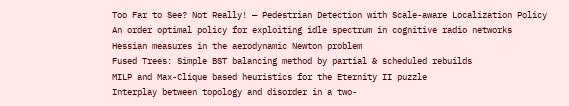Too Far to See? Not Really! — Pedestrian Detection with Scale-aware Localization Policy
An order optimal policy for exploiting idle spectrum in cognitive radio networks
Hessian measures in the aerodynamic Newton problem
Fused Trees: Simple BST balancing method by partial & scheduled rebuilds
MILP and Max-Clique based heuristics for the Eternity II puzzle
Interplay between topology and disorder in a two-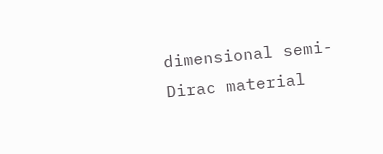dimensional semi-Dirac material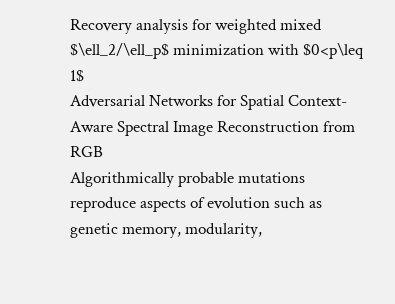Recovery analysis for weighted mixed $\ell_2/\ell_p$ minimization with $0<p\leq 1$
Adversarial Networks for Spatial Context-Aware Spectral Image Reconstruction from RGB
Algorithmically probable mutations reproduce aspects of evolution such as genetic memory, modularity,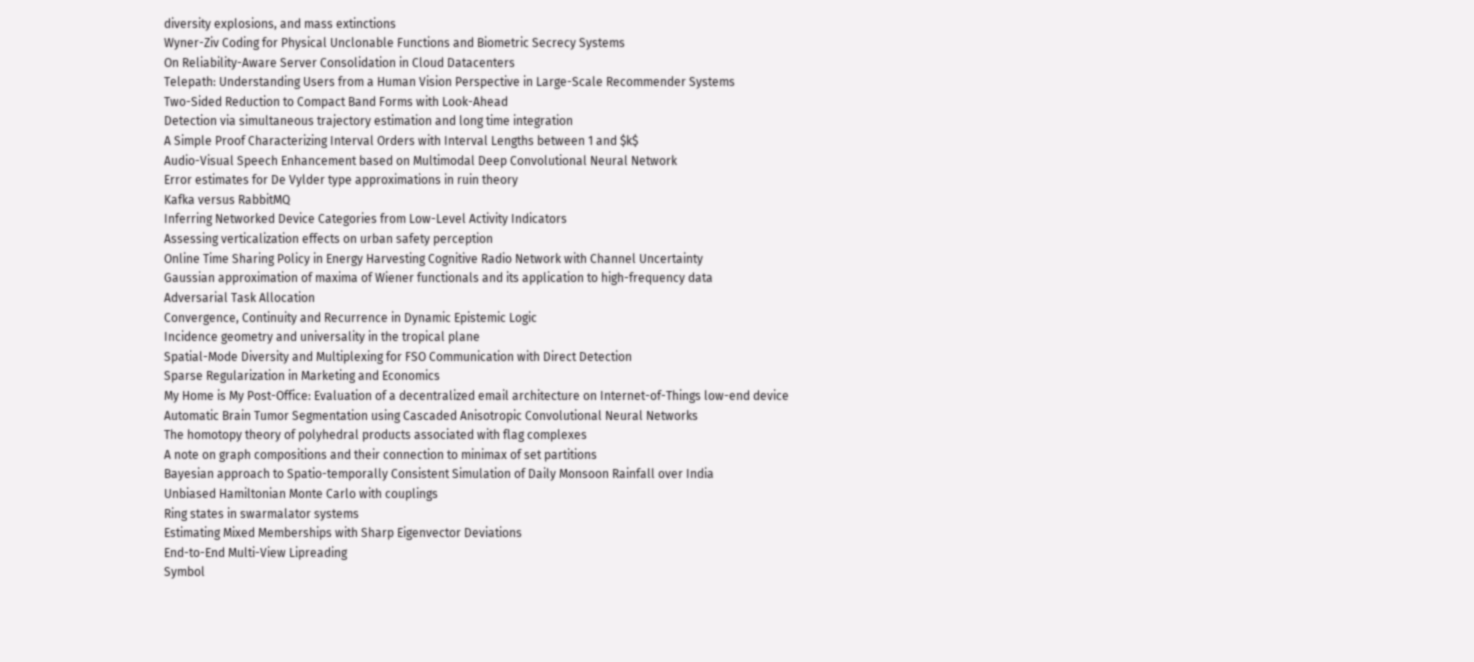diversity explosions, and mass extinctions
Wyner-Ziv Coding for Physical Unclonable Functions and Biometric Secrecy Systems
On Reliability-Aware Server Consolidation in Cloud Datacenters
Telepath: Understanding Users from a Human Vision Perspective in Large-Scale Recommender Systems
Two-Sided Reduction to Compact Band Forms with Look-Ahead
Detection via simultaneous trajectory estimation and long time integration
A Simple Proof Characterizing Interval Orders with Interval Lengths between 1 and $k$
Audio-Visual Speech Enhancement based on Multimodal Deep Convolutional Neural Network
Error estimates for De Vylder type approximations in ruin theory
Kafka versus RabbitMQ
Inferring Networked Device Categories from Low-Level Activity Indicators
Assessing verticalization effects on urban safety perception
Online Time Sharing Policy in Energy Harvesting Cognitive Radio Network with Channel Uncertainty
Gaussian approximation of maxima of Wiener functionals and its application to high-frequency data
Adversarial Task Allocation
Convergence, Continuity and Recurrence in Dynamic Epistemic Logic
Incidence geometry and universality in the tropical plane
Spatial-Mode Diversity and Multiplexing for FSO Communication with Direct Detection
Sparse Regularization in Marketing and Economics
My Home is My Post-Office: Evaluation of a decentralized email architecture on Internet-of-Things low-end device
Automatic Brain Tumor Segmentation using Cascaded Anisotropic Convolutional Neural Networks
The homotopy theory of polyhedral products associated with flag complexes
A note on graph compositions and their connection to minimax of set partitions
Bayesian approach to Spatio-temporally Consistent Simulation of Daily Monsoon Rainfall over India
Unbiased Hamiltonian Monte Carlo with couplings
Ring states in swarmalator systems
Estimating Mixed Memberships with Sharp Eigenvector Deviations
End-to-End Multi-View Lipreading
Symbol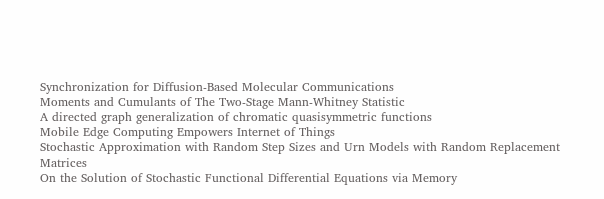Synchronization for Diffusion-Based Molecular Communications
Moments and Cumulants of The Two-Stage Mann-Whitney Statistic
A directed graph generalization of chromatic quasisymmetric functions
Mobile Edge Computing Empowers Internet of Things
Stochastic Approximation with Random Step Sizes and Urn Models with Random Replacement Matrices
On the Solution of Stochastic Functional Differential Equations via Memory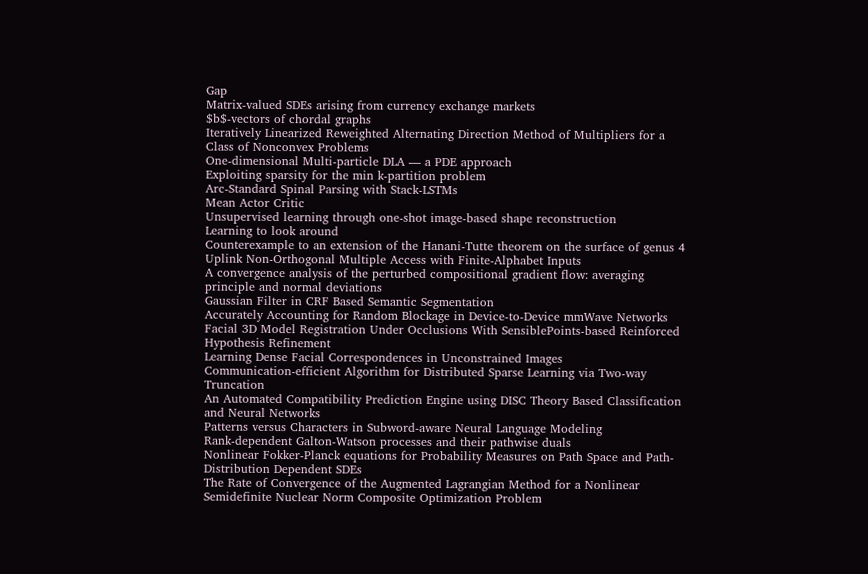Gap
Matrix-valued SDEs arising from currency exchange markets
$b$-vectors of chordal graphs
Iteratively Linearized Reweighted Alternating Direction Method of Multipliers for a Class of Nonconvex Problems
One-dimensional Multi-particle DLA — a PDE approach
Exploiting sparsity for the min k-partition problem
Arc-Standard Spinal Parsing with Stack-LSTMs
Mean Actor Critic
Unsupervised learning through one-shot image-based shape reconstruction
Learning to look around
Counterexample to an extension of the Hanani-Tutte theorem on the surface of genus 4
Uplink Non-Orthogonal Multiple Access with Finite-Alphabet Inputs
A convergence analysis of the perturbed compositional gradient flow: averaging principle and normal deviations
Gaussian Filter in CRF Based Semantic Segmentation
Accurately Accounting for Random Blockage in Device-to-Device mmWave Networks
Facial 3D Model Registration Under Occlusions With SensiblePoints-based Reinforced Hypothesis Refinement
Learning Dense Facial Correspondences in Unconstrained Images
Communication-efficient Algorithm for Distributed Sparse Learning via Two-way Truncation
An Automated Compatibility Prediction Engine using DISC Theory Based Classification and Neural Networks
Patterns versus Characters in Subword-aware Neural Language Modeling
Rank-dependent Galton-Watson processes and their pathwise duals
Nonlinear Fokker-Planck equations for Probability Measures on Path Space and Path-Distribution Dependent SDEs
The Rate of Convergence of the Augmented Lagrangian Method for a Nonlinear Semidefinite Nuclear Norm Composite Optimization Problem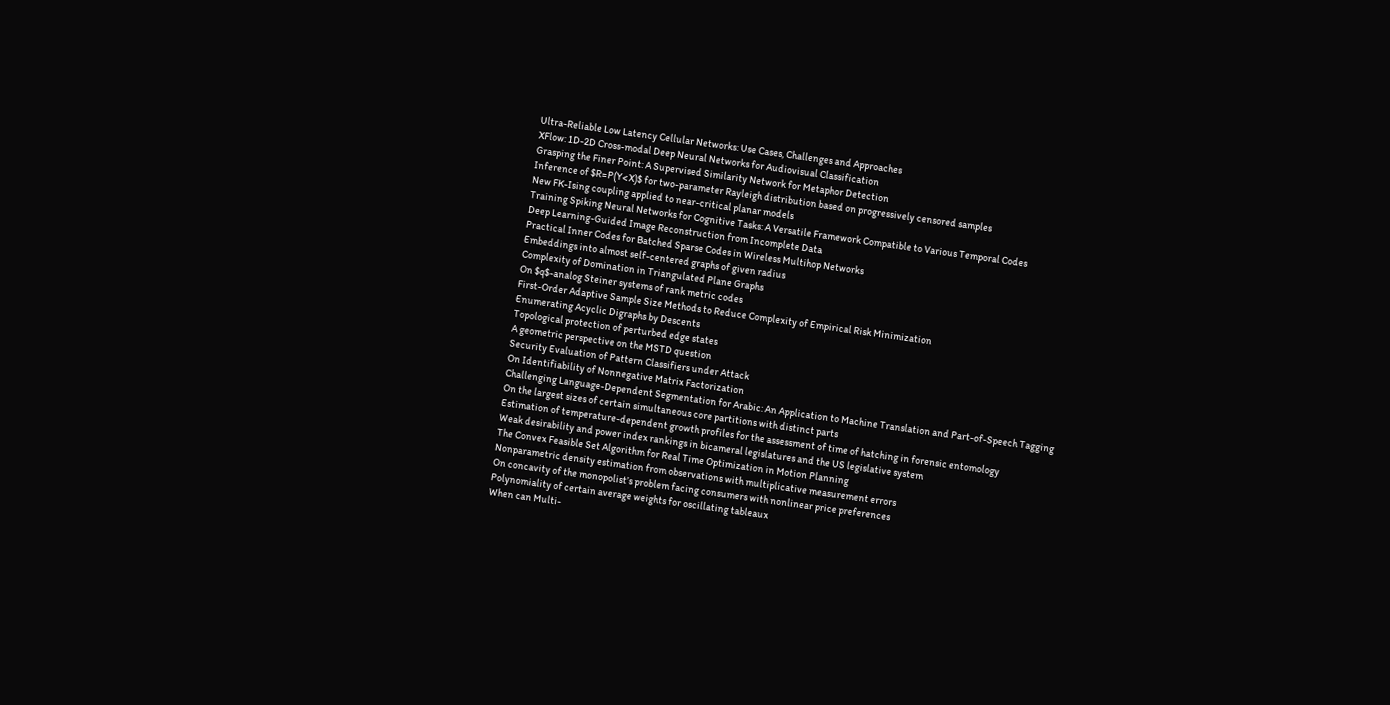Ultra-Reliable Low Latency Cellular Networks: Use Cases, Challenges and Approaches
XFlow: 1D-2D Cross-modal Deep Neural Networks for Audiovisual Classification
Grasping the Finer Point: A Supervised Similarity Network for Metaphor Detection
Inference of $R=P(Y<X)$ for two-parameter Rayleigh distribution based on progressively censored samples
New FK-Ising coupling applied to near-critical planar models
Training Spiking Neural Networks for Cognitive Tasks: A Versatile Framework Compatible to Various Temporal Codes
Deep Learning-Guided Image Reconstruction from Incomplete Data
Practical Inner Codes for Batched Sparse Codes in Wireless Multihop Networks
Embeddings into almost self-centered graphs of given radius
Complexity of Domination in Triangulated Plane Graphs
On $q$-analog Steiner systems of rank metric codes
First-Order Adaptive Sample Size Methods to Reduce Complexity of Empirical Risk Minimization
Enumerating Acyclic Digraphs by Descents
Topological protection of perturbed edge states
A geometric perspective on the MSTD question
Security Evaluation of Pattern Classifiers under Attack
On Identifiability of Nonnegative Matrix Factorization
Challenging Language-Dependent Segmentation for Arabic: An Application to Machine Translation and Part-of-Speech Tagging
On the largest sizes of certain simultaneous core partitions with distinct parts
Estimation of temperature-dependent growth profiles for the assessment of time of hatching in forensic entomology
Weak desirability and power index rankings in bicameral legislatures and the US legislative system
The Convex Feasible Set Algorithm for Real Time Optimization in Motion Planning
Nonparametric density estimation from observations with multiplicative measurement errors
On concavity of the monopolist’s problem facing consumers with nonlinear price preferences
Polynomiality of certain average weights for oscillating tableaux
When can Multi-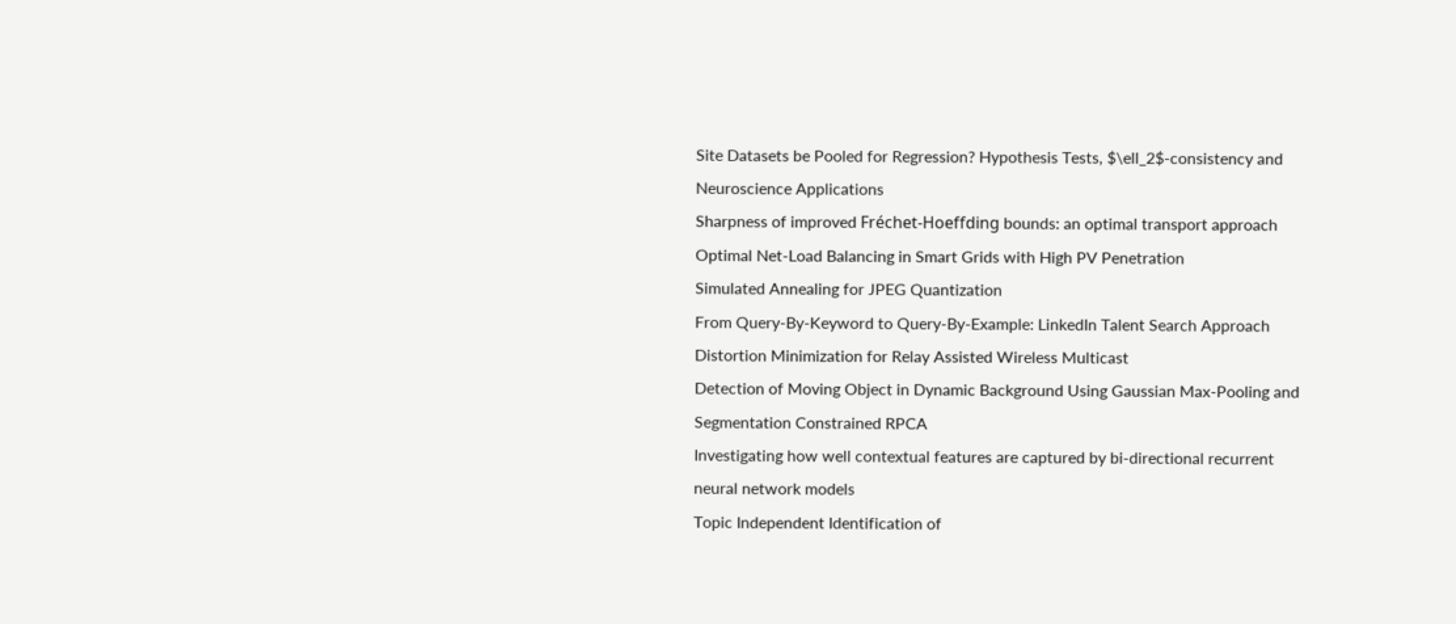Site Datasets be Pooled for Regression? Hypothesis Tests, $\ell_2$-consistency and Neuroscience Applications
Sharpness of improved Fréchet-Hoeffding bounds: an optimal transport approach
Optimal Net-Load Balancing in Smart Grids with High PV Penetration
Simulated Annealing for JPEG Quantization
From Query-By-Keyword to Query-By-Example: LinkedIn Talent Search Approach
Distortion Minimization for Relay Assisted Wireless Multicast
Detection of Moving Object in Dynamic Background Using Gaussian Max-Pooling and Segmentation Constrained RPCA
Investigating how well contextual features are captured by bi-directional recurrent neural network models
Topic Independent Identification of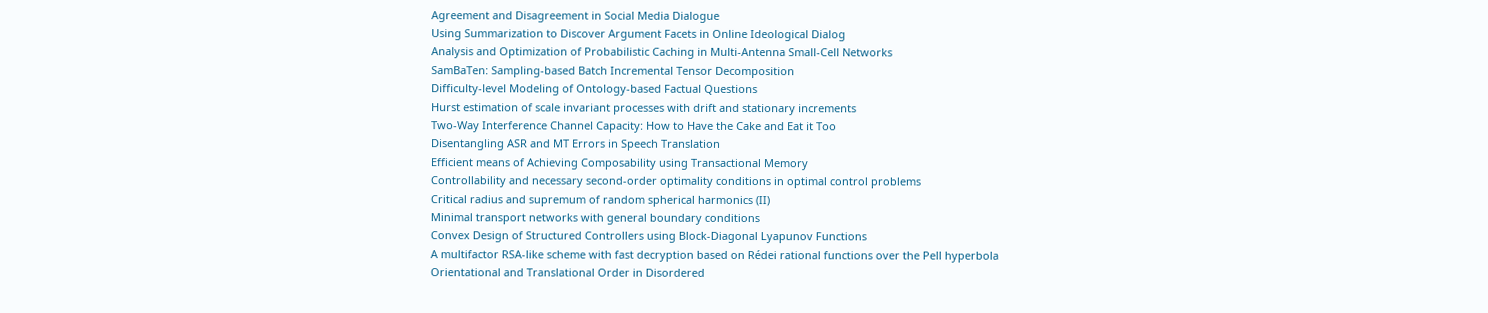Agreement and Disagreement in Social Media Dialogue
Using Summarization to Discover Argument Facets in Online Ideological Dialog
Analysis and Optimization of Probabilistic Caching in Multi-Antenna Small-Cell Networks
SamBaTen: Sampling-based Batch Incremental Tensor Decomposition
Difficulty-level Modeling of Ontology-based Factual Questions
Hurst estimation of scale invariant processes with drift and stationary increments
Two-Way Interference Channel Capacity: How to Have the Cake and Eat it Too
Disentangling ASR and MT Errors in Speech Translation
Efficient means of Achieving Composability using Transactional Memory
Controllability and necessary second-order optimality conditions in optimal control problems
Critical radius and supremum of random spherical harmonics (II)
Minimal transport networks with general boundary conditions
Convex Design of Structured Controllers using Block-Diagonal Lyapunov Functions
A multifactor RSA-like scheme with fast decryption based on Rédei rational functions over the Pell hyperbola
Orientational and Translational Order in Disordered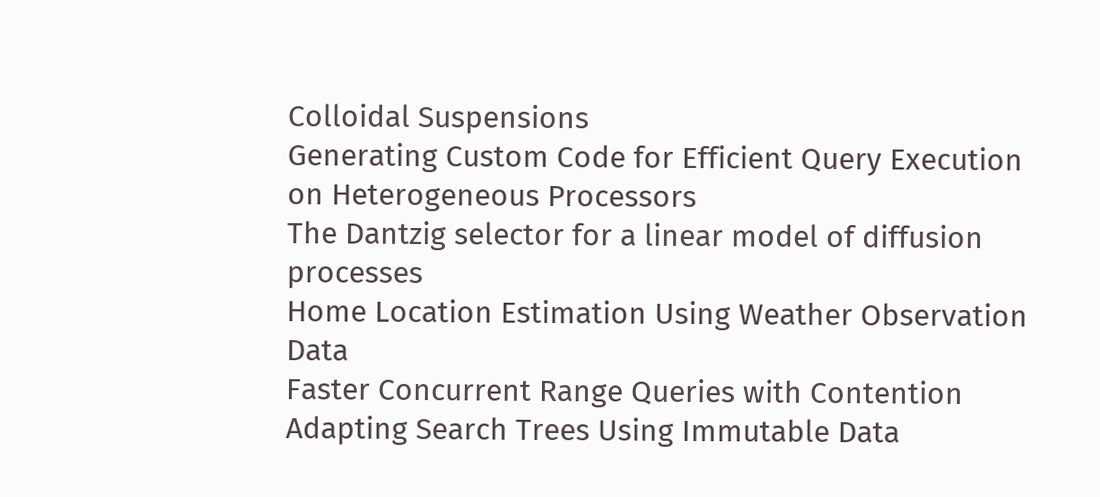Colloidal Suspensions
Generating Custom Code for Efficient Query Execution on Heterogeneous Processors
The Dantzig selector for a linear model of diffusion processes
Home Location Estimation Using Weather Observation Data
Faster Concurrent Range Queries with Contention Adapting Search Trees Using Immutable Data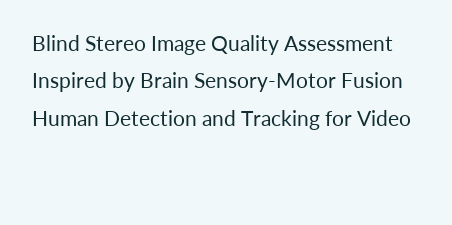Blind Stereo Image Quality Assessment Inspired by Brain Sensory-Motor Fusion
Human Detection and Tracking for Video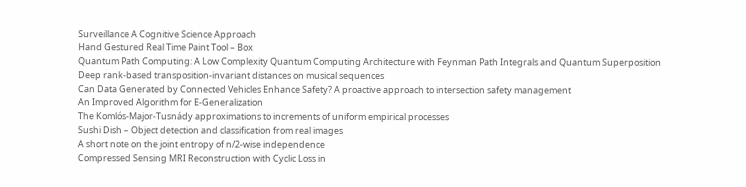Surveillance A Cognitive Science Approach
Hand Gestured Real Time Paint Tool – Box
Quantum Path Computing: A Low Complexity Quantum Computing Architecture with Feynman Path Integrals and Quantum Superposition
Deep rank-based transposition-invariant distances on musical sequences
Can Data Generated by Connected Vehicles Enhance Safety? A proactive approach to intersection safety management
An Improved Algorithm for E-Generalization
The Komlós-Major-Tusnády approximations to increments of uniform empirical processes
Sushi Dish – Object detection and classification from real images
A short note on the joint entropy of n/2-wise independence
Compressed Sensing MRI Reconstruction with Cyclic Loss in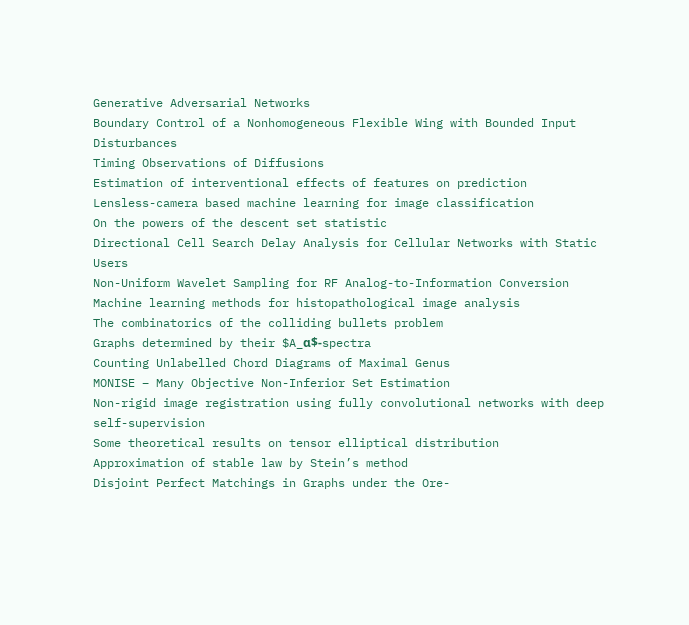Generative Adversarial Networks
Boundary Control of a Nonhomogeneous Flexible Wing with Bounded Input Disturbances
Timing Observations of Diffusions
Estimation of interventional effects of features on prediction
Lensless-camera based machine learning for image classification
On the powers of the descent set statistic
Directional Cell Search Delay Analysis for Cellular Networks with Static Users
Non-Uniform Wavelet Sampling for RF Analog-to-Information Conversion
Machine learning methods for histopathological image analysis
The combinatorics of the colliding bullets problem
Graphs determined by their $A_α$-spectra
Counting Unlabelled Chord Diagrams of Maximal Genus
MONISE – Many Objective Non-Inferior Set Estimation
Non-rigid image registration using fully convolutional networks with deep self-supervision
Some theoretical results on tensor elliptical distribution
Approximation of stable law by Stein’s method
Disjoint Perfect Matchings in Graphs under the Ore-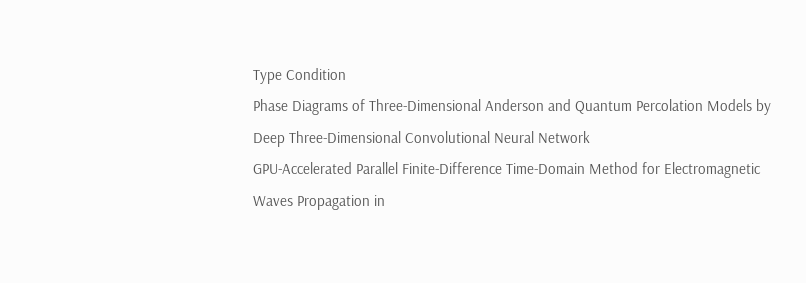Type Condition
Phase Diagrams of Three-Dimensional Anderson and Quantum Percolation Models by Deep Three-Dimensional Convolutional Neural Network
GPU-Accelerated Parallel Finite-Difference Time-Domain Method for Electromagnetic Waves Propagation in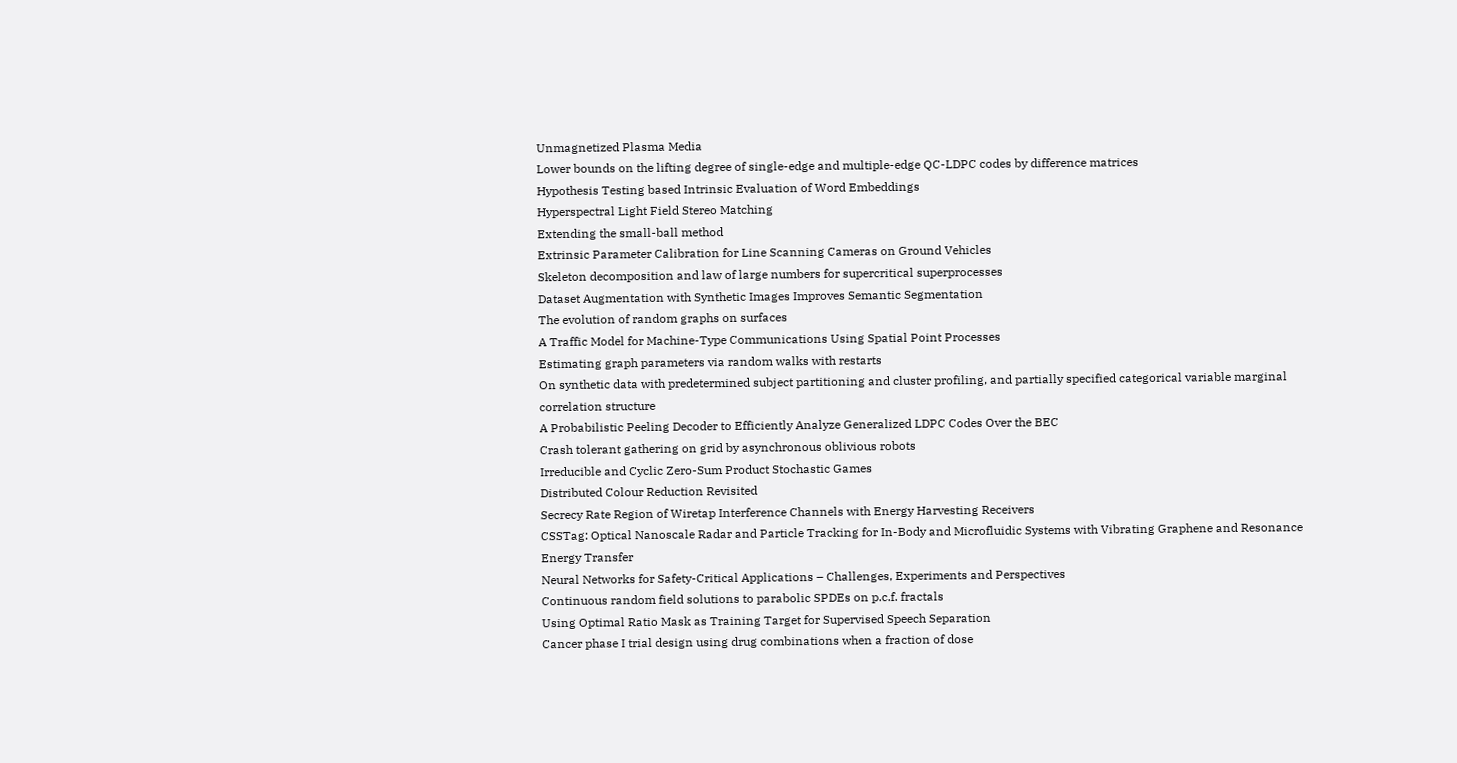Unmagnetized Plasma Media
Lower bounds on the lifting degree of single-edge and multiple-edge QC-LDPC codes by difference matrices
Hypothesis Testing based Intrinsic Evaluation of Word Embeddings
Hyperspectral Light Field Stereo Matching
Extending the small-ball method
Extrinsic Parameter Calibration for Line Scanning Cameras on Ground Vehicles
Skeleton decomposition and law of large numbers for supercritical superprocesses
Dataset Augmentation with Synthetic Images Improves Semantic Segmentation
The evolution of random graphs on surfaces
A Traffic Model for Machine-Type Communications Using Spatial Point Processes
Estimating graph parameters via random walks with restarts
On synthetic data with predetermined subject partitioning and cluster profiling, and partially specified categorical variable marginal correlation structure
A Probabilistic Peeling Decoder to Efficiently Analyze Generalized LDPC Codes Over the BEC
Crash tolerant gathering on grid by asynchronous oblivious robots
Irreducible and Cyclic Zero-Sum Product Stochastic Games
Distributed Colour Reduction Revisited
Secrecy Rate Region of Wiretap Interference Channels with Energy Harvesting Receivers
CSSTag: Optical Nanoscale Radar and Particle Tracking for In-Body and Microfluidic Systems with Vibrating Graphene and Resonance Energy Transfer
Neural Networks for Safety-Critical Applications – Challenges, Experiments and Perspectives
Continuous random field solutions to parabolic SPDEs on p.c.f. fractals
Using Optimal Ratio Mask as Training Target for Supervised Speech Separation
Cancer phase I trial design using drug combinations when a fraction of dose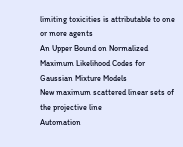limiting toxicities is attributable to one or more agents
An Upper Bound on Normalized Maximum Likelihood Codes for Gaussian Mixture Models
New maximum scattered linear sets of the projective line
Automation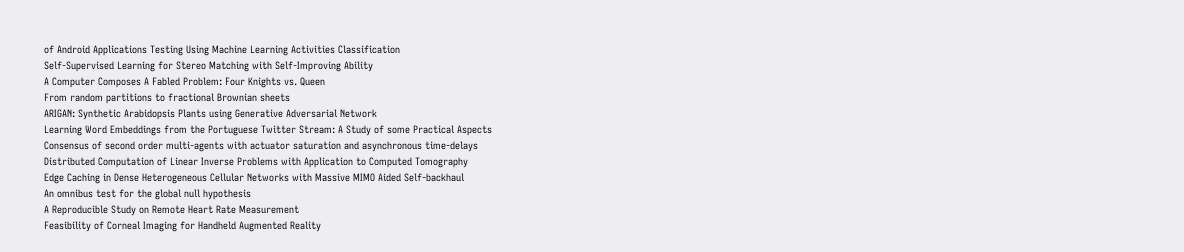of Android Applications Testing Using Machine Learning Activities Classification
Self-Supervised Learning for Stereo Matching with Self-Improving Ability
A Computer Composes A Fabled Problem: Four Knights vs. Queen
From random partitions to fractional Brownian sheets
ARIGAN: Synthetic Arabidopsis Plants using Generative Adversarial Network
Learning Word Embeddings from the Portuguese Twitter Stream: A Study of some Practical Aspects
Consensus of second order multi-agents with actuator saturation and asynchronous time-delays
Distributed Computation of Linear Inverse Problems with Application to Computed Tomography
Edge Caching in Dense Heterogeneous Cellular Networks with Massive MIMO Aided Self-backhaul
An omnibus test for the global null hypothesis
A Reproducible Study on Remote Heart Rate Measurement
Feasibility of Corneal Imaging for Handheld Augmented Reality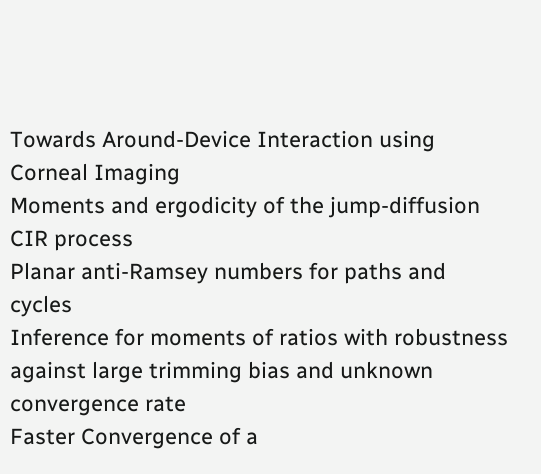Towards Around-Device Interaction using Corneal Imaging
Moments and ergodicity of the jump-diffusion CIR process
Planar anti-Ramsey numbers for paths and cycles
Inference for moments of ratios with robustness against large trimming bias and unknown convergence rate
Faster Convergence of a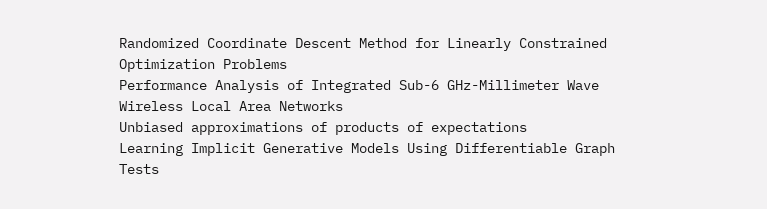Randomized Coordinate Descent Method for Linearly Constrained Optimization Problems
Performance Analysis of Integrated Sub-6 GHz-Millimeter Wave Wireless Local Area Networks
Unbiased approximations of products of expectations
Learning Implicit Generative Models Using Differentiable Graph Tests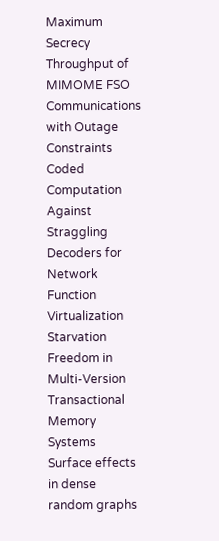Maximum Secrecy Throughput of MIMOME FSO Communications with Outage Constraints
Coded Computation Against Straggling Decoders for Network Function Virtualization
Starvation Freedom in Multi-Version Transactional Memory Systems
Surface effects in dense random graphs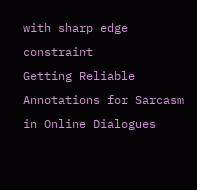with sharp edge constraint
Getting Reliable Annotations for Sarcasm in Online Dialogues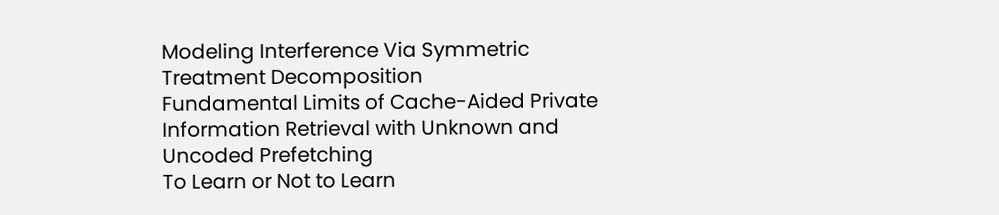Modeling Interference Via Symmetric Treatment Decomposition
Fundamental Limits of Cache-Aided Private Information Retrieval with Unknown and Uncoded Prefetching
To Learn or Not to Learn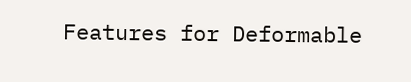Features for Deformable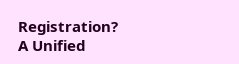Registration?
A Unified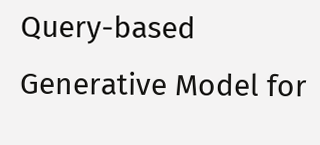Query-based Generative Model for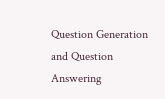Question Generation and Question Answering